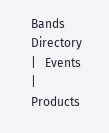Bands Directory   |   Events   |   Products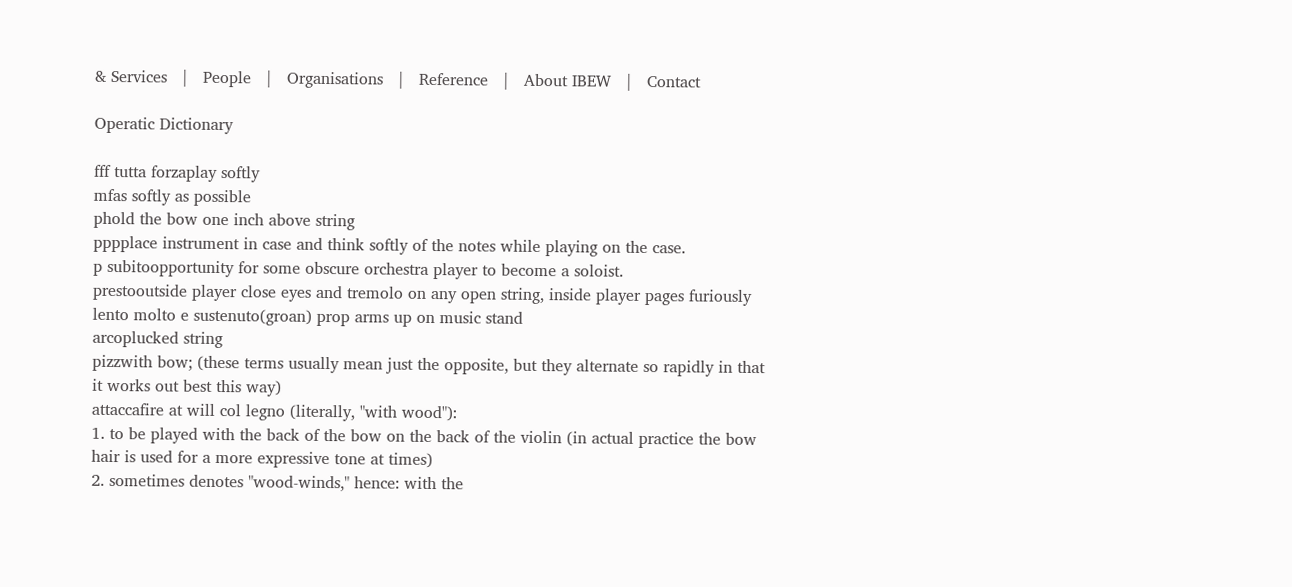& Services   |   People   |   Organisations   |   Reference   |   About IBEW   |   Contact

Operatic Dictionary

fff tutta forzaplay softly
mfas softly as possible
phold the bow one inch above string
pppplace instrument in case and think softly of the notes while playing on the case.
p subitoopportunity for some obscure orchestra player to become a soloist.
prestooutside player close eyes and tremolo on any open string, inside player pages furiously
lento molto e sustenuto(groan) prop arms up on music stand
arcoplucked string
pizzwith bow; (these terms usually mean just the opposite, but they alternate so rapidly in that it works out best this way)
attaccafire at will col legno (literally, "with wood"):
1. to be played with the back of the bow on the back of the violin (in actual practice the bow hair is used for a more expressive tone at times)
2. sometimes denotes "wood-winds," hence: with the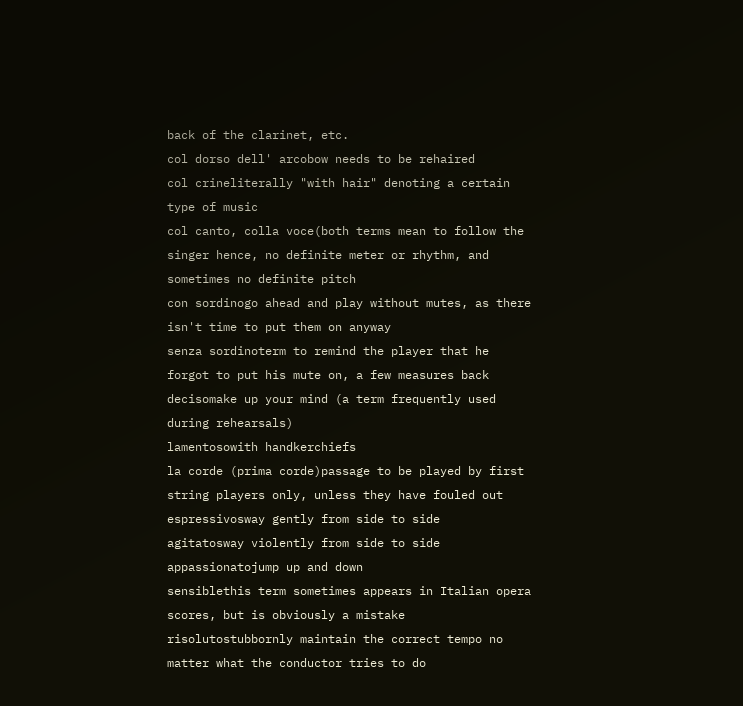back of the clarinet, etc.
col dorso dell' arcobow needs to be rehaired
col crineliterally "with hair" denoting a certain type of music
col canto, colla voce(both terms mean to follow the singer hence, no definite meter or rhythm, and sometimes no definite pitch
con sordinogo ahead and play without mutes, as there isn't time to put them on anyway
senza sordinoterm to remind the player that he forgot to put his mute on, a few measures back
decisomake up your mind (a term frequently used during rehearsals)
lamentosowith handkerchiefs
la corde (prima corde)passage to be played by first string players only, unless they have fouled out
espressivosway gently from side to side
agitatosway violently from side to side
appassionatojump up and down
sensiblethis term sometimes appears in Italian opera scores, but is obviously a mistake
risolutostubbornly maintain the correct tempo no matter what the conductor tries to do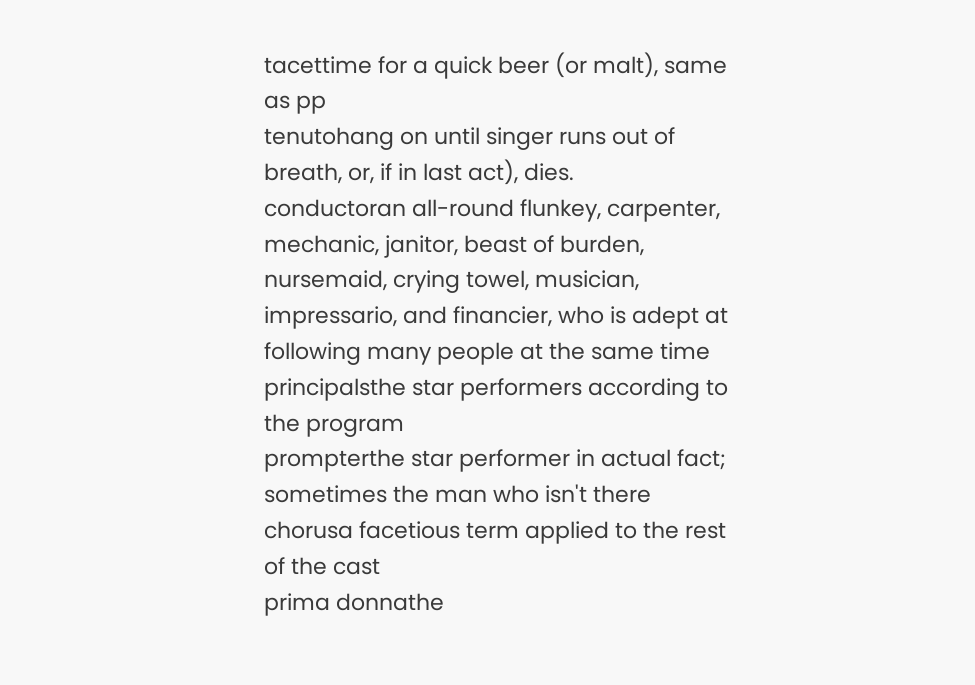tacettime for a quick beer (or malt), same as pp
tenutohang on until singer runs out of breath, or, if in last act), dies.
conductoran all-round flunkey, carpenter, mechanic, janitor, beast of burden, nursemaid, crying towel, musician, impressario, and financier, who is adept at following many people at the same time
principalsthe star performers according to the program
prompterthe star performer in actual fact; sometimes the man who isn't there
chorusa facetious term applied to the rest of the cast
prima donnathe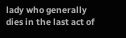lady who generally dies in the last act of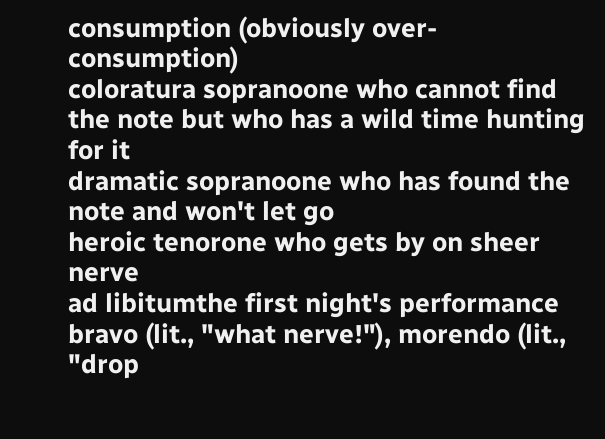consumption (obviously over-consumption)
coloratura sopranoone who cannot find the note but who has a wild time hunting for it
dramatic sopranoone who has found the note and won't let go
heroic tenorone who gets by on sheer nerve
ad libitumthe first night's performance
bravo (lit., "what nerve!"), morendo (lit., "drop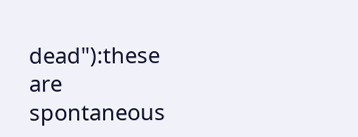dead"):these are spontaneous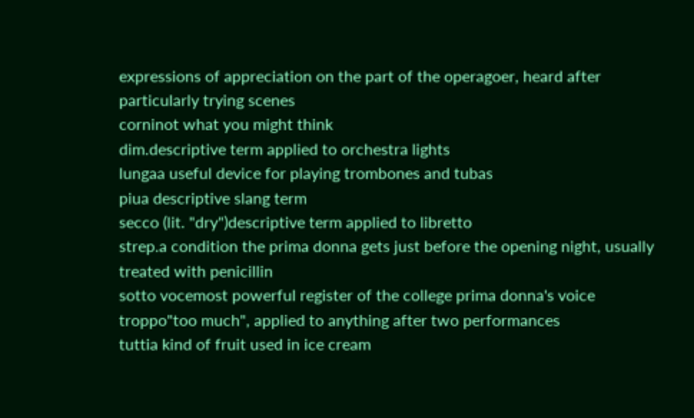expressions of appreciation on the part of the operagoer, heard after particularly trying scenes
corninot what you might think
dim.descriptive term applied to orchestra lights
lungaa useful device for playing trombones and tubas
piua descriptive slang term
secco (lit. "dry")descriptive term applied to libretto
strep.a condition the prima donna gets just before the opening night, usually treated with penicillin
sotto vocemost powerful register of the college prima donna's voice
troppo"too much", applied to anything after two performances
tuttia kind of fruit used in ice cream